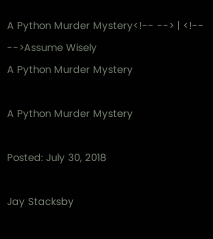A Python Murder Mystery<!-- --> | <!-- -->Assume Wisely
A Python Murder Mystery

A Python Murder Mystery

Posted: July 30, 2018

Jay Stacksby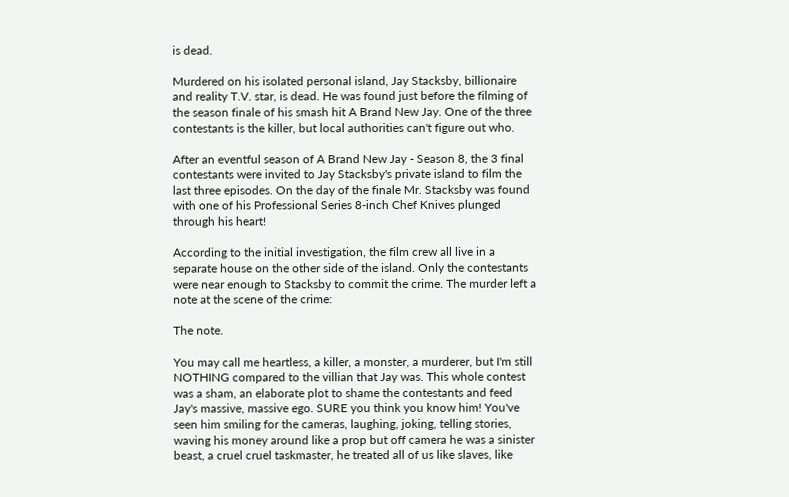is dead.

Murdered on his isolated personal island, Jay Stacksby, billionaire and reality T.V. star, is dead. He was found just before the filming of the season finale of his smash hit A Brand New Jay. One of the three contestants is the killer, but local authorities can't figure out who.

After an eventful season of A Brand New Jay - Season 8, the 3 final contestants were invited to Jay Stacksby's private island to film the last three episodes. On the day of the finale Mr. Stacksby was found with one of his Professional Series 8-inch Chef Knives plunged through his heart!

According to the initial investigation, the film crew all live in a separate house on the other side of the island. Only the contestants were near enough to Stacksby to commit the crime. The murder left a note at the scene of the crime:

The note.

You may call me heartless, a killer, a monster, a murderer, but I'm still NOTHING compared to the villian that Jay was. This whole contest was a sham, an elaborate plot to shame the contestants and feed Jay's massive, massive ego. SURE you think you know him! You've seen him smiling for the cameras, laughing, joking, telling stories, waving his money around like a prop but off camera he was a sinister beast, a cruel cruel taskmaster, he treated all of us like slaves, like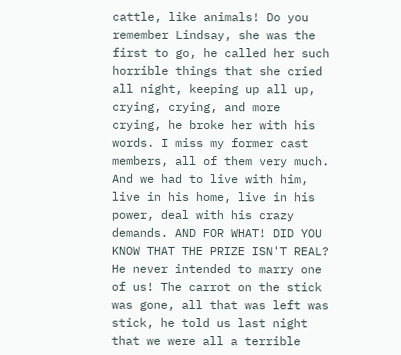cattle, like animals! Do you remember Lindsay, she was the first to go, he called her such horrible things that she cried all night, keeping up all up, crying, crying, and more crying, he broke her with his words. I miss my former cast members, all of them very much. And we had to live with him, live in his home, live in his power, deal with his crazy demands. AND FOR WHAT! DID YOU KNOW THAT THE PRIZE ISN'T REAL? He never intended to marry one of us! The carrot on the stick was gone, all that was left was stick, he told us last night that we were all a terrible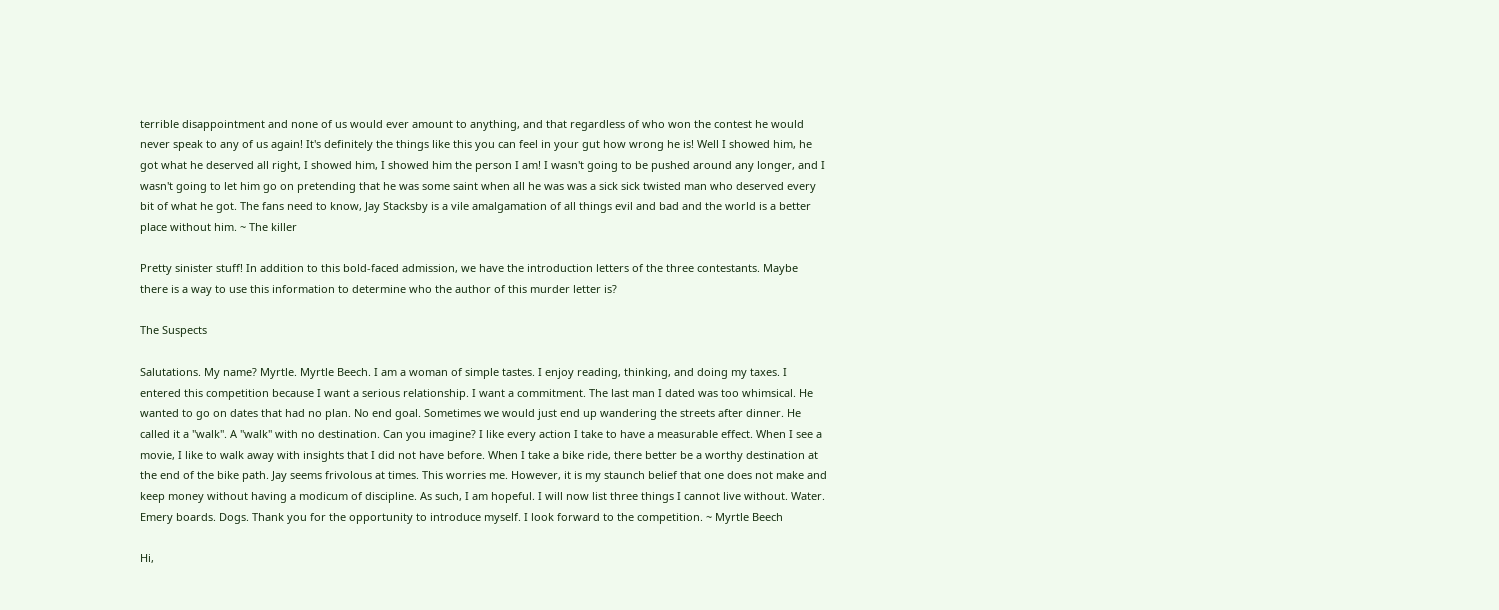terrible disappointment and none of us would ever amount to anything, and that regardless of who won the contest he would never speak to any of us again! It's definitely the things like this you can feel in your gut how wrong he is! Well I showed him, he got what he deserved all right, I showed him, I showed him the person I am! I wasn't going to be pushed around any longer, and I wasn't going to let him go on pretending that he was some saint when all he was was a sick sick twisted man who deserved every bit of what he got. The fans need to know, Jay Stacksby is a vile amalgamation of all things evil and bad and the world is a better place without him. ~ The killer

Pretty sinister stuff! In addition to this bold-faced admission, we have the introduction letters of the three contestants. Maybe there is a way to use this information to determine who the author of this murder letter is?

The Suspects

Salutations. My name? Myrtle. Myrtle Beech. I am a woman of simple tastes. I enjoy reading, thinking, and doing my taxes. I entered this competition because I want a serious relationship. I want a commitment. The last man I dated was too whimsical. He wanted to go on dates that had no plan. No end goal. Sometimes we would just end up wandering the streets after dinner. He called it a "walk". A "walk" with no destination. Can you imagine? I like every action I take to have a measurable effect. When I see a movie, I like to walk away with insights that I did not have before. When I take a bike ride, there better be a worthy destination at the end of the bike path. Jay seems frivolous at times. This worries me. However, it is my staunch belief that one does not make and keep money without having a modicum of discipline. As such, I am hopeful. I will now list three things I cannot live without. Water. Emery boards. Dogs. Thank you for the opportunity to introduce myself. I look forward to the competition. ~ Myrtle Beech

Hi,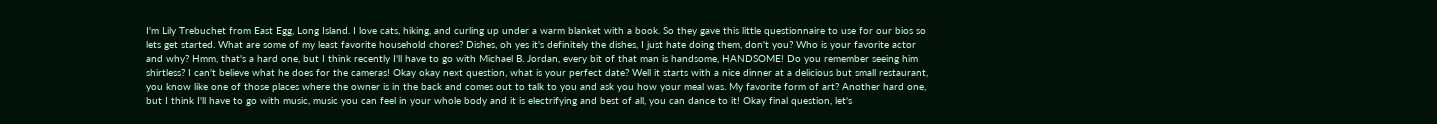I'm Lily Trebuchet from East Egg, Long Island. I love cats, hiking, and curling up under a warm blanket with a book. So they gave this little questionnaire to use for our bios so lets get started. What are some of my least favorite household chores? Dishes, oh yes it's definitely the dishes, I just hate doing them, don't you? Who is your favorite actor and why? Hmm, that's a hard one, but I think recently I'll have to go with Michael B. Jordan, every bit of that man is handsome, HANDSOME! Do you remember seeing him shirtless? I can't believe what he does for the cameras! Okay okay next question, what is your perfect date? Well it starts with a nice dinner at a delicious but small restaurant, you know like one of those places where the owner is in the back and comes out to talk to you and ask you how your meal was. My favorite form of art? Another hard one, but I think I'll have to go with music, music you can feel in your whole body and it is electrifying and best of all, you can dance to it! Okay final question, let's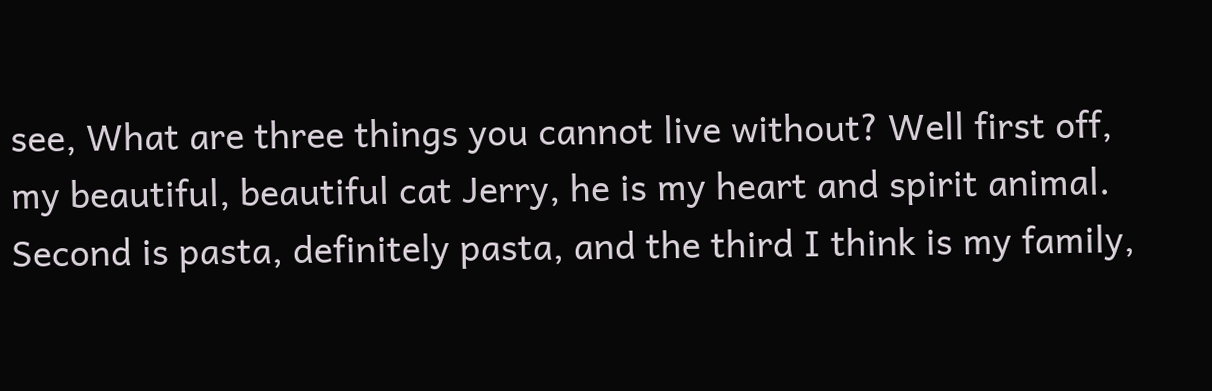see, What are three things you cannot live without? Well first off, my beautiful, beautiful cat Jerry, he is my heart and spirit animal. Second is pasta, definitely pasta, and the third I think is my family,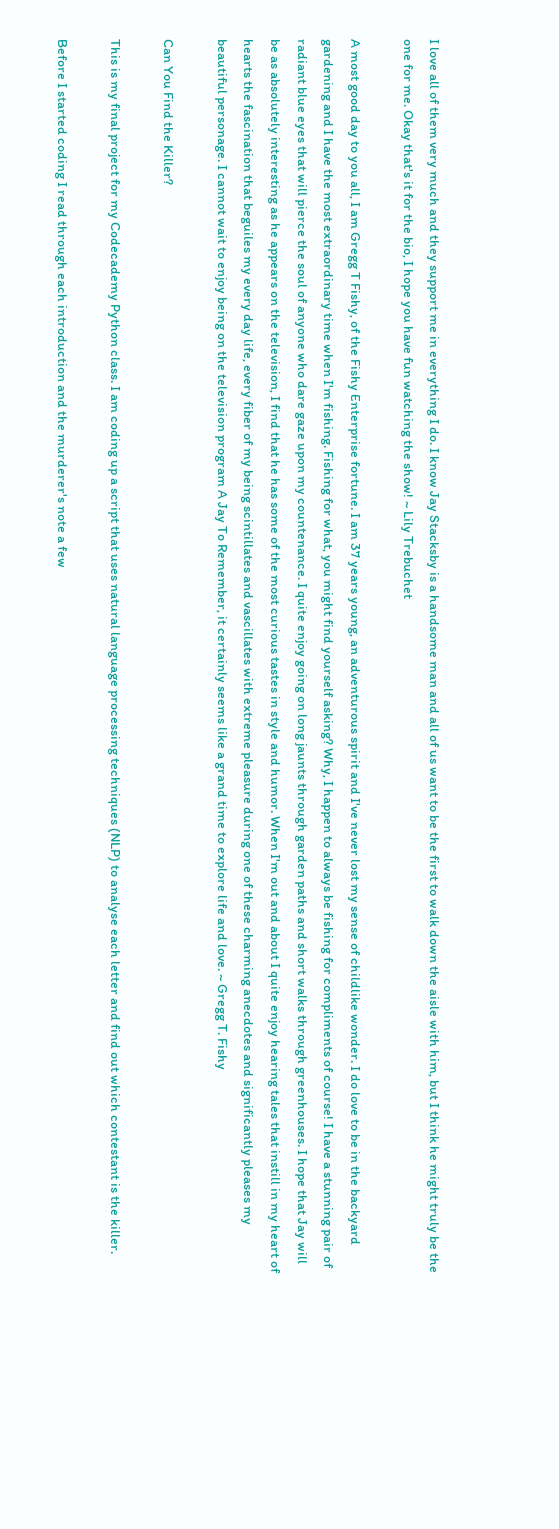I love all of them very much and they support me in everything I do. I know Jay Stacksby is a handsome man and all of us want to be the first to walk down the aisle with him, but I think he might truly be the one for me. Okay that's it for the bio, I hope you have fun watching the show! ~ Lily Trebuchet

A most good day to you all, I am Gregg T Fishy, of the Fishy Enterprise fortune. I am 37 years young, an adventurous spirit and I've never lost my sense of childlike wonder. I do love to be in the backyard gardening and I have the most extraordinary time when I'm fishing. Fishing for what, you might find yourself asking? Why, I happen to always be fishing for compliments of course! I have a stunning pair of radiant blue eyes that will pierce the soul of anyone who dare gaze upon my countenance. I quite enjoy going on long jaunts through garden paths and short walks through greenhouses. I hope that Jay will be as absolutely interesting as he appears on the television, I find that he has some of the most curious tastes in style and humor. When I'm out and about I quite enjoy hearing tales that instill in my heart of hearts the fascination that beguiles my every day life, every fiber of my being scintillates and vascillates with extreme pleasure during one of these charming anecdotes and significantly pleases my beautiful personage. I cannot wait to enjoy being on the television program A Jay To Remember, it certainly seems like a grand time to explore life and love. ~ Gregg T. Fishy

Can You Find the Killer?

This is my final project for my Codecademy Python class. I am coding up a script that uses natural language processing techniques (NLP) to analyse each letter and find out which contestant is the killer.

Before I started coding I read through each introduction and the murderer's note a few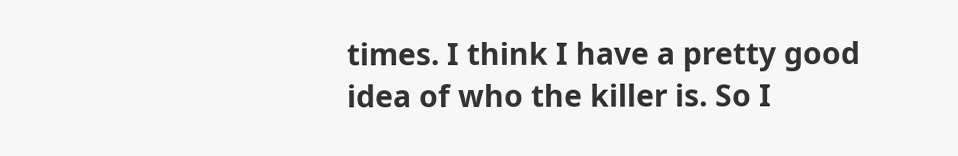times. I think I have a pretty good idea of who the killer is. So I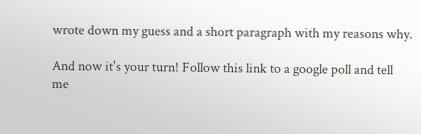wrote down my guess and a short paragraph with my reasons why.

And now it's your turn! Follow this link to a google poll and tell me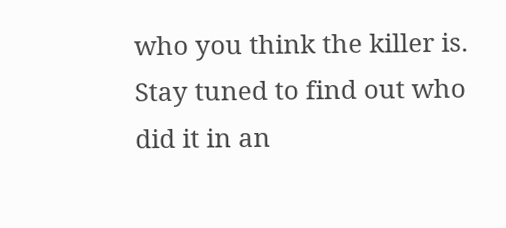who you think the killer is. Stay tuned to find out who did it in an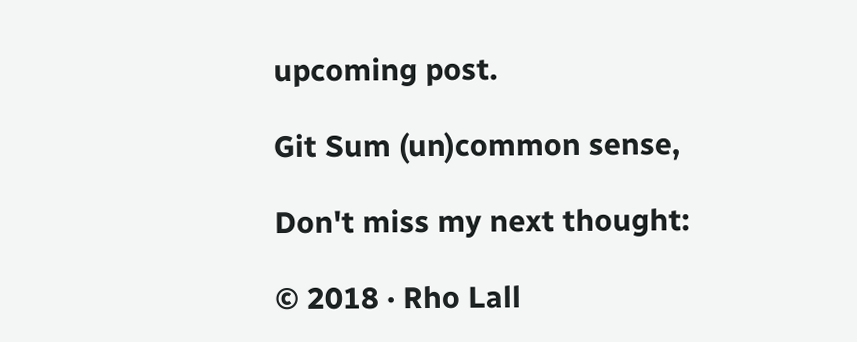upcoming post.

Git Sum (un)common sense,

Don't miss my next thought:

© 2018 · Rho Lall